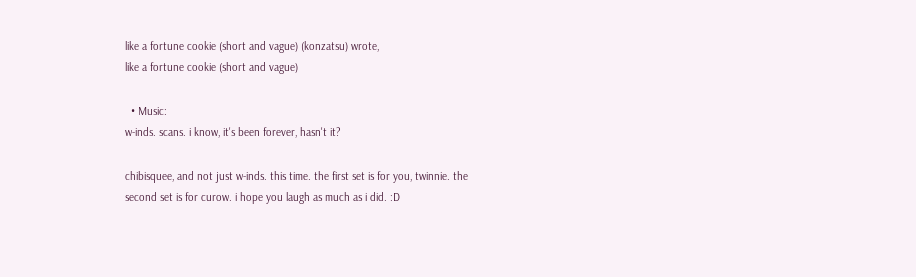like a fortune cookie (short and vague) (konzatsu) wrote,
like a fortune cookie (short and vague)

  • Music:
w-inds. scans. i know, it's been forever, hasn't it?

chibisquee, and not just w-inds. this time. the first set is for you, twinnie. the second set is for curow. i hope you laugh as much as i did. :D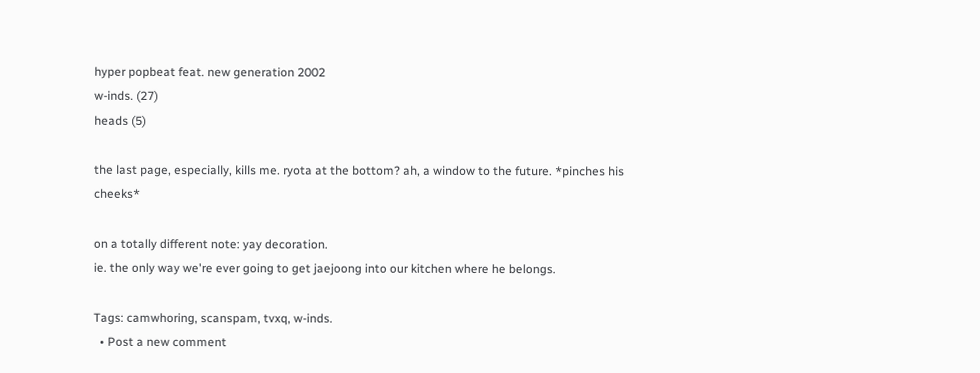hyper popbeat feat. new generation 2002
w-inds. (27)
heads (5)

the last page, especially, kills me. ryota at the bottom? ah, a window to the future. *pinches his cheeks*

on a totally different note: yay decoration.
ie. the only way we're ever going to get jaejoong into our kitchen where he belongs.

Tags: camwhoring, scanspam, tvxq, w-inds.
  • Post a new comment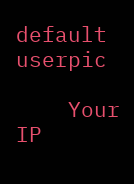default userpic

    Your IP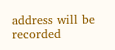address will be recorded